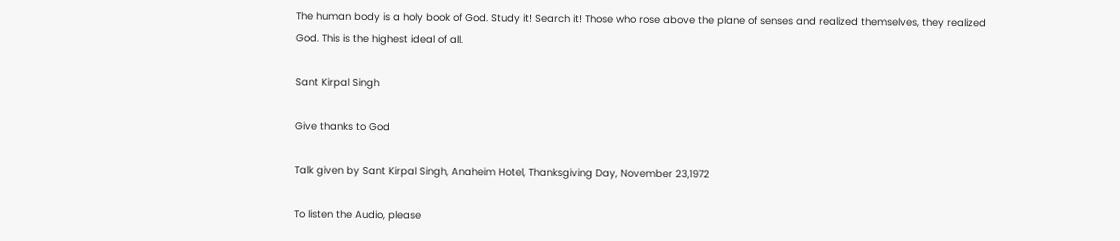The human body is a holy book of God. Study it! Search it! Those who rose above the plane of senses and realized themselves, they realized God. This is the highest ideal of all.

Sant Kirpal Singh

Give thanks to God

Talk given by Sant Kirpal Singh, Anaheim Hotel, Thanksgiving Day, November 23,1972

To listen the Audio, please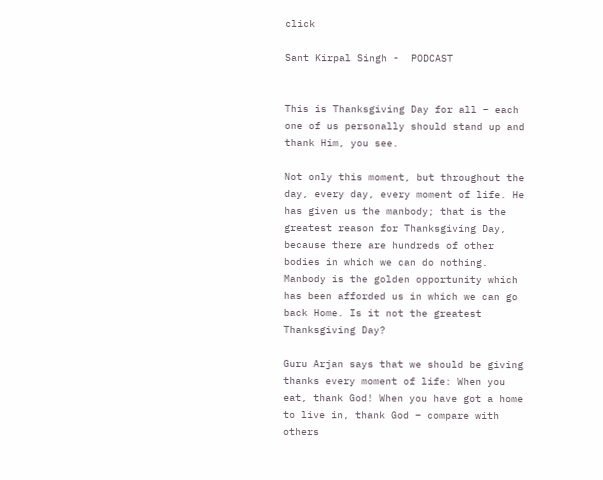click

Sant Kirpal Singh -  PODCAST


This is Thanksgiving Day for all – each one of us personally should stand up and thank Him, you see.

Not only this moment, but throughout the day, every day, every moment of life. He has given us the manbody; that is the greatest reason for Thanksgiving Day, because there are hundreds of other bodies in which we can do nothing. Manbody is the golden opportunity which has been afforded us in which we can go back Home. Is it not the greatest Thanksgiving Day?

Guru Arjan says that we should be giving thanks every moment of life: When you eat, thank God! When you have got a home to live in, thank God – compare with others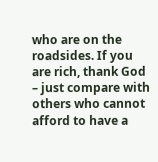who are on the roadsides. If you are rich, thank God – just compare with others who cannot afford to have a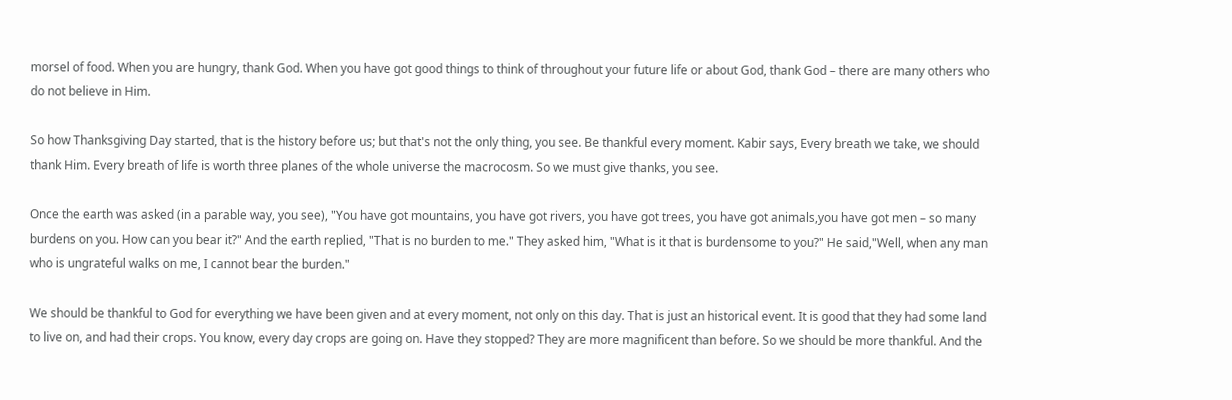morsel of food. When you are hungry, thank God. When you have got good things to think of throughout your future life or about God, thank God – there are many others who do not believe in Him.

So how Thanksgiving Day started, that is the history before us; but that's not the only thing, you see. Be thankful every moment. Kabir says, Every breath we take, we should thank Him. Every breath of life is worth three planes of the whole universe the macrocosm. So we must give thanks, you see.

Once the earth was asked (in a parable way, you see), "You have got mountains, you have got rivers, you have got trees, you have got animals,you have got men – so many burdens on you. How can you bear it?" And the earth replied, "That is no burden to me." They asked him, "What is it that is burdensome to you?" He said,"Well, when any man who is ungrateful walks on me, I cannot bear the burden."

We should be thankful to God for everything we have been given and at every moment, not only on this day. That is just an historical event. It is good that they had some land to live on, and had their crops. You know, every day crops are going on. Have they stopped? They are more magnificent than before. So we should be more thankful. And the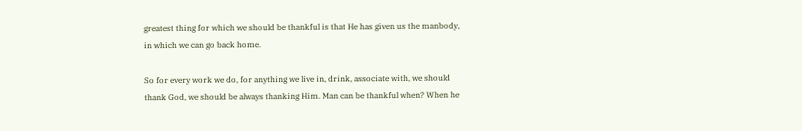greatest thing for which we should be thankful is that He has given us the manbody, in which we can go back home.

So for every work we do, for anything we live in, drink, associate with, we should thank God, we should be always thanking Him. Man can be thankful when? When he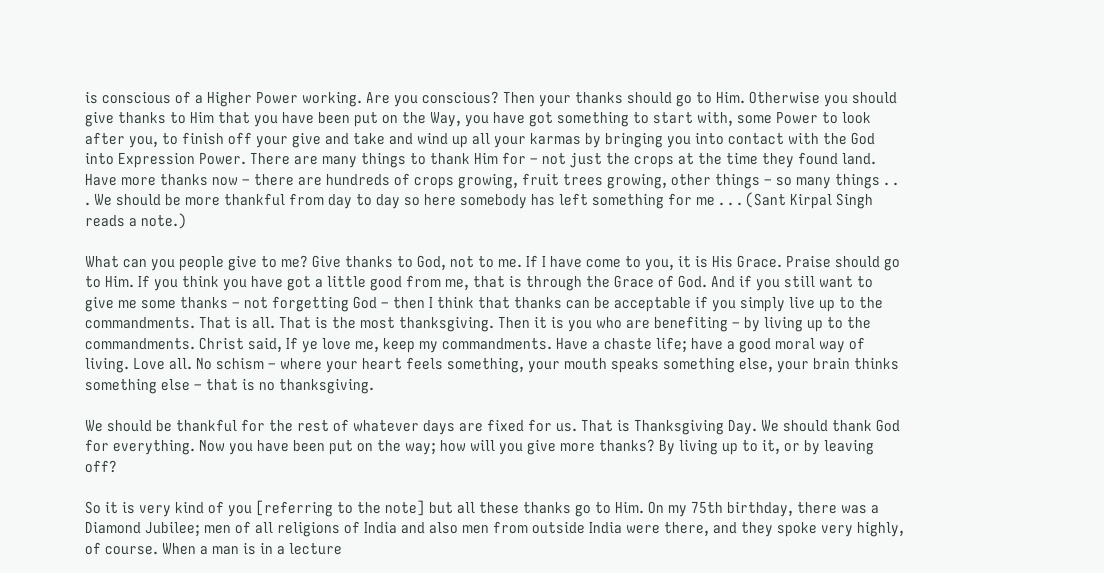is conscious of a Higher Power working. Are you conscious? Then your thanks should go to Him. Otherwise you should give thanks to Him that you have been put on the Way, you have got something to start with, some Power to look after you, to finish off your give and take and wind up all your karmas by bringing you into contact with the God into Expression Power. There are many things to thank Him for – not just the crops at the time they found land. Have more thanks now – there are hundreds of crops growing, fruit trees growing, other things – so many things . . . We should be more thankful from day to day so here somebody has left something for me . . . (Sant Kirpal Singh reads a note.)

What can you people give to me? Give thanks to God, not to me. If I have come to you, it is His Grace. Praise should go to Him. If you think you have got a little good from me, that is through the Grace of God. And if you still want to give me some thanks – not forgetting God – then I think that thanks can be acceptable if you simply live up to the commandments. That is all. That is the most thanksgiving. Then it is you who are benefiting – by living up to the commandments. Christ said, If ye love me, keep my commandments. Have a chaste life; have a good moral way of living. Love all. No schism – where your heart feels something, your mouth speaks something else, your brain thinks something else – that is no thanksgiving.

We should be thankful for the rest of whatever days are fixed for us. That is Thanksgiving Day. We should thank God for everything. Now you have been put on the way; how will you give more thanks? By living up to it, or by leaving off?

So it is very kind of you [referring to the note] but all these thanks go to Him. On my 75th birthday, there was a Diamond Jubilee; men of all religions of India and also men from outside India were there, and they spoke very highly, of course. When a man is in a lecture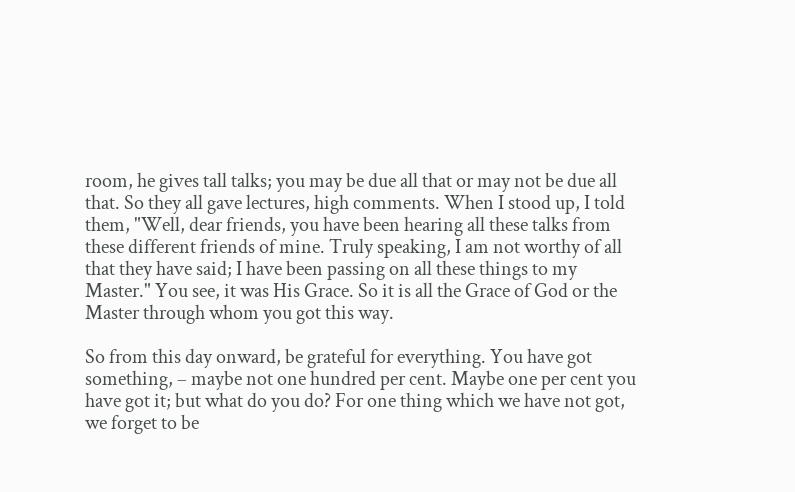room, he gives tall talks; you may be due all that or may not be due all that. So they all gave lectures, high comments. When I stood up, I told them, "Well, dear friends, you have been hearing all these talks from these different friends of mine. Truly speaking, I am not worthy of all that they have said; I have been passing on all these things to my Master." You see, it was His Grace. So it is all the Grace of God or the Master through whom you got this way.

So from this day onward, be grateful for everything. You have got something, – maybe not one hundred per cent. Maybe one per cent you have got it; but what do you do? For one thing which we have not got, we forget to be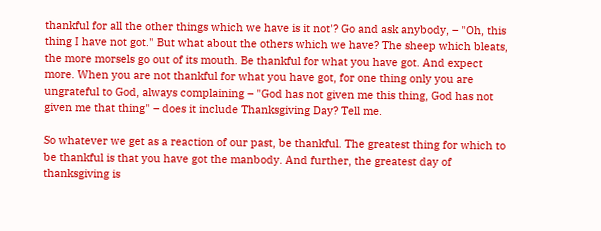thankful for all the other things which we have is it not'? Go and ask anybody, – "Oh, this thing I have not got." But what about the others which we have? The sheep which bleats, the more morsels go out of its mouth. Be thankful for what you have got. And expect more. When you are not thankful for what you have got, for one thing only you are ungrateful to God, always complaining – "God has not given me this thing, God has not given me that thing" – does it include Thanksgiving Day? Tell me.

So whatever we get as a reaction of our past, be thankful. The greatest thing for which to be thankful is that you have got the manbody. And further, the greatest day of thanksgiving is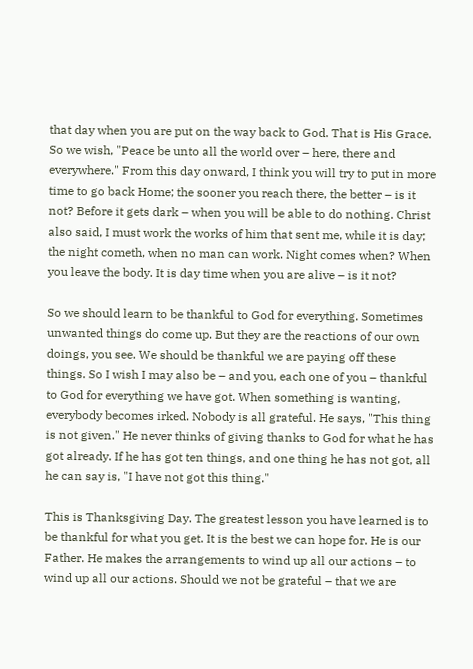that day when you are put on the way back to God. That is His Grace. So we wish, "Peace be unto all the world over – here, there and everywhere." From this day onward, I think you will try to put in more time to go back Home; the sooner you reach there, the better – is it not? Before it gets dark – when you will be able to do nothing. Christ also said, I must work the works of him that sent me, while it is day; the night cometh, when no man can work. Night comes when? When you leave the body. It is day time when you are alive – is it not?

So we should learn to be thankful to God for everything. Sometimes unwanted things do come up. But they are the reactions of our own doings, you see. We should be thankful we are paying off these things. So I wish I may also be – and you, each one of you – thankful to God for everything we have got. When something is wanting, everybody becomes irked. Nobody is all grateful. He says, "This thing is not given." He never thinks of giving thanks to God for what he has got already. If he has got ten things, and one thing he has not got, all he can say is, "I have not got this thing."

This is Thanksgiving Day. The greatest lesson you have learned is to be thankful for what you get. It is the best we can hope for. He is our Father. He makes the arrangements to wind up all our actions – to wind up all our actions. Should we not be grateful – that we are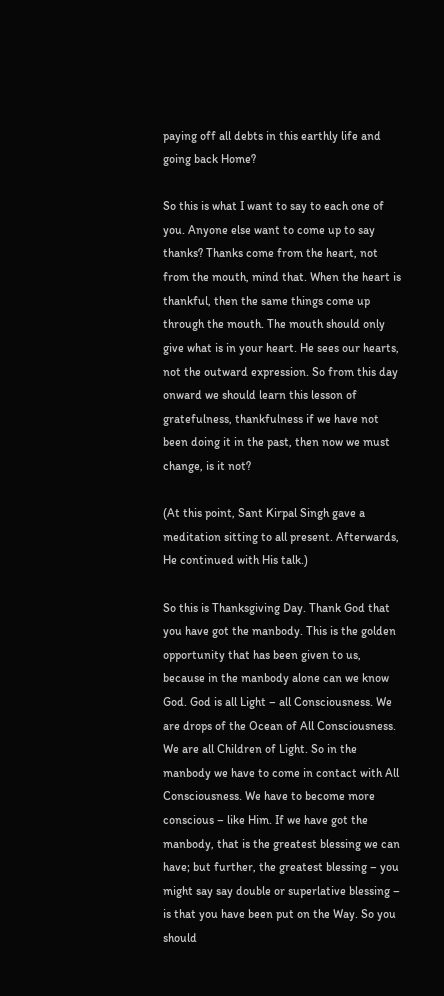paying off all debts in this earthly life and going back Home?

So this is what I want to say to each one of you. Anyone else want to come up to say thanks? Thanks come from the heart, not from the mouth, mind that. When the heart is thankful, then the same things come up through the mouth. The mouth should only give what is in your heart. He sees our hearts, not the outward expression. So from this day onward we should learn this lesson of gratefulness, thankfulness if we have not been doing it in the past, then now we must change, is it not?

(At this point, Sant Kirpal Singh gave a meditation sitting to all present. Afterwards, He continued with His talk.)

So this is Thanksgiving Day. Thank God that you have got the manbody. This is the golden opportunity that has been given to us, because in the manbody alone can we know God. God is all Light – all Consciousness. We are drops of the Ocean of All Consciousness. We are all Children of Light. So in the manbody we have to come in contact with All Consciousness. We have to become more conscious – like Him. If we have got the manbody, that is the greatest blessing we can have; but further, the greatest blessing – you might say say double or superlative blessing – is that you have been put on the Way. So you should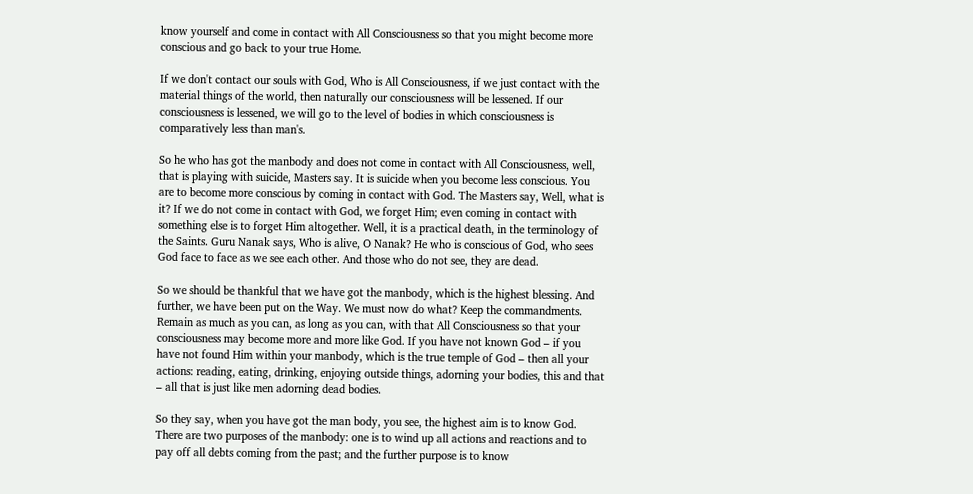know yourself and come in contact with All Consciousness so that you might become more conscious and go back to your true Home.

If we don't contact our souls with God, Who is All Consciousness, if we just contact with the material things of the world, then naturally our consciousness will be lessened. If our consciousness is lessened, we will go to the level of bodies in which consciousness is comparatively less than man's.

So he who has got the manbody and does not come in contact with All Consciousness, well, that is playing with suicide, Masters say. It is suicide when you become less conscious. You are to become more conscious by coming in contact with God. The Masters say, Well, what is it? If we do not come in contact with God, we forget Him; even coming in contact with something else is to forget Him altogether. Well, it is a practical death, in the terminology of the Saints. Guru Nanak says, Who is alive, O Nanak? He who is conscious of God, who sees God face to face as we see each other. And those who do not see, they are dead.

So we should be thankful that we have got the manbody, which is the highest blessing. And further, we have been put on the Way. We must now do what? Keep the commandments. Remain as much as you can, as long as you can, with that All Consciousness so that your consciousness may become more and more like God. If you have not known God – if you have not found Him within your manbody, which is the true temple of God – then all your actions: reading, eating, drinking, enjoying outside things, adorning your bodies, this and that – all that is just like men adorning dead bodies.

So they say, when you have got the man body, you see, the highest aim is to know God. There are two purposes of the manbody: one is to wind up all actions and reactions and to pay off all debts coming from the past; and the further purpose is to know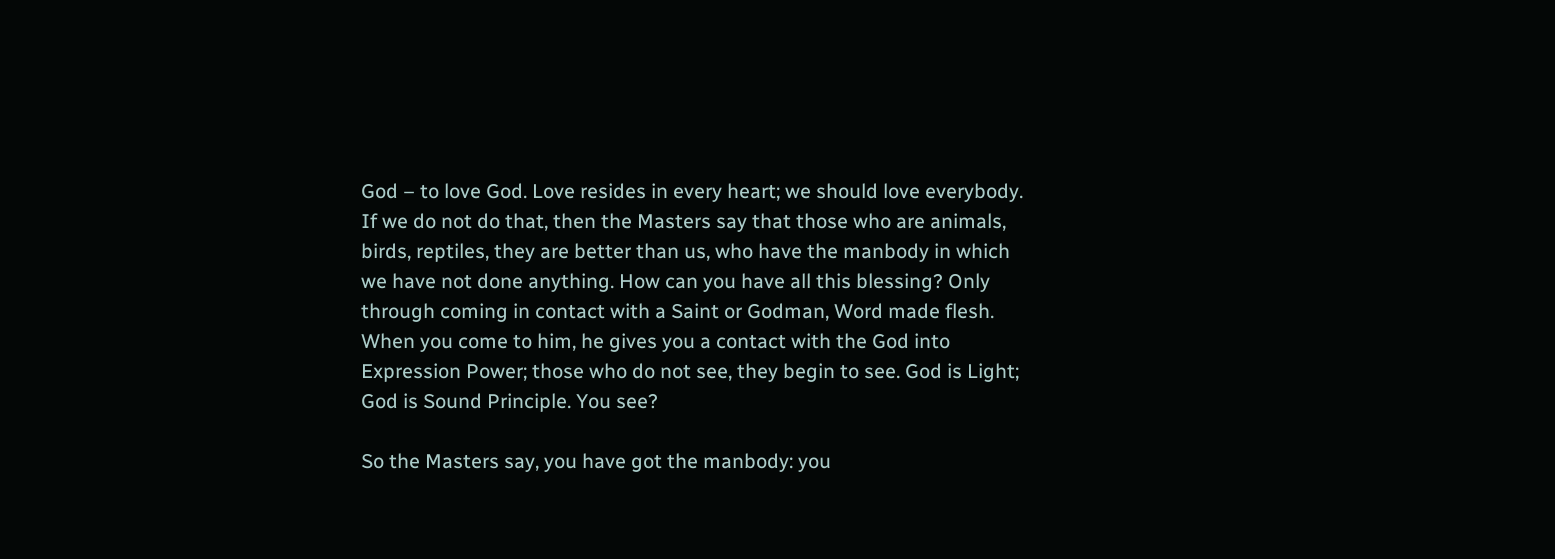God – to love God. Love resides in every heart; we should love everybody. If we do not do that, then the Masters say that those who are animals, birds, reptiles, they are better than us, who have the manbody in which we have not done anything. How can you have all this blessing? Only through coming in contact with a Saint or Godman, Word made flesh. When you come to him, he gives you a contact with the God into Expression Power; those who do not see, they begin to see. God is Light; God is Sound Principle. You see?

So the Masters say, you have got the manbody: you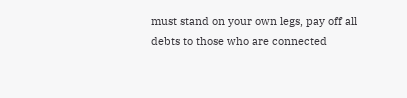must stand on your own legs, pay off all debts to those who are connected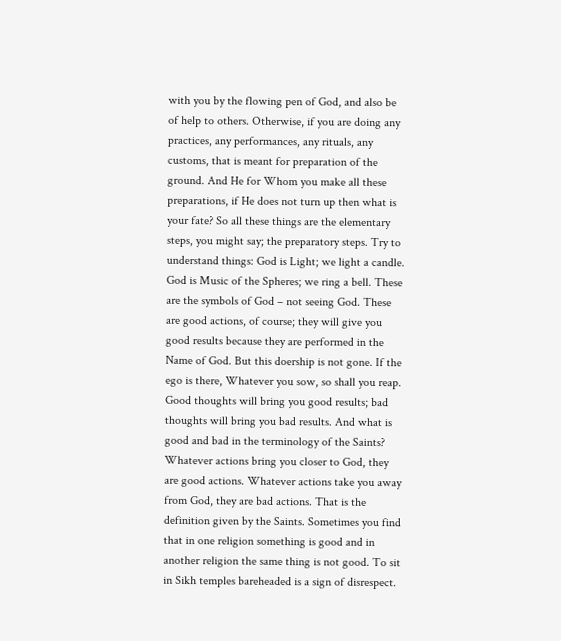with you by the flowing pen of God, and also be of help to others. Otherwise, if you are doing any practices, any performances, any rituals, any customs, that is meant for preparation of the ground. And He for Whom you make all these preparations, if He does not turn up then what is your fate? So all these things are the elementary steps, you might say; the preparatory steps. Try to understand things: God is Light; we light a candle. God is Music of the Spheres; we ring a bell. These are the symbols of God – not seeing God. These are good actions, of course; they will give you good results because they are performed in the Name of God. But this doership is not gone. If the ego is there, Whatever you sow, so shall you reap. Good thoughts will bring you good results; bad thoughts will bring you bad results. And what is good and bad in the terminology of the Saints? Whatever actions bring you closer to God, they are good actions. Whatever actions take you away from God, they are bad actions. That is the definition given by the Saints. Sometimes you find that in one religion something is good and in another religion the same thing is not good. To sit in Sikh temples bareheaded is a sign of disrespect.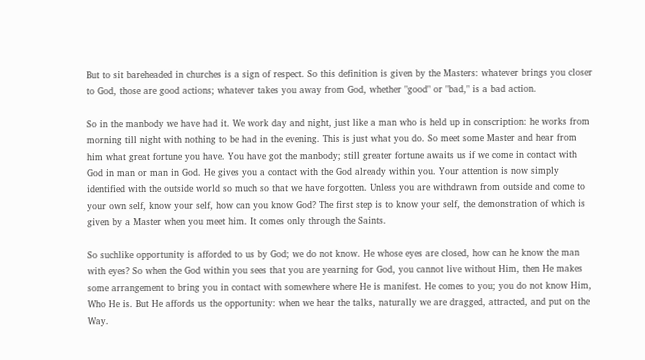But to sit bareheaded in churches is a sign of respect. So this definition is given by the Masters: whatever brings you closer to God, those are good actions; whatever takes you away from God, whether "good" or "bad," is a bad action.

So in the manbody we have had it. We work day and night, just like a man who is held up in conscription: he works from morning till night with nothing to be had in the evening. This is just what you do. So meet some Master and hear from him what great fortune you have. You have got the manbody; still greater fortune awaits us if we come in contact with God in man or man in God. He gives you a contact with the God already within you. Your attention is now simply identified with the outside world so much so that we have forgotten. Unless you are withdrawn from outside and come to your own self, know your self, how can you know God? The first step is to know your self, the demonstration of which is given by a Master when you meet him. It comes only through the Saints.

So suchlike opportunity is afforded to us by God; we do not know. He whose eyes are closed, how can he know the man with eyes? So when the God within you sees that you are yearning for God, you cannot live without Him, then He makes some arrangement to bring you in contact with somewhere where He is manifest. He comes to you; you do not know Him, Who He is. But He affords us the opportunity: when we hear the talks, naturally we are dragged, attracted, and put on the Way.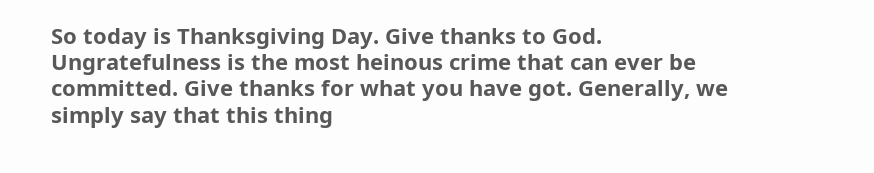So today is Thanksgiving Day. Give thanks to God. Ungratefulness is the most heinous crime that can ever be committed. Give thanks for what you have got. Generally, we simply say that this thing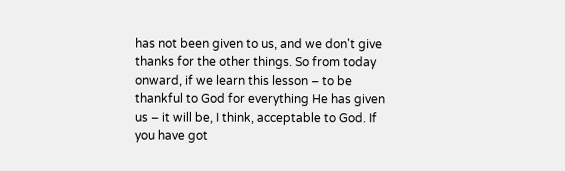has not been given to us, and we don't give thanks for the other things. So from today onward, if we learn this lesson – to be thankful to God for everything He has given us – it will be, I think, acceptable to God. If you have got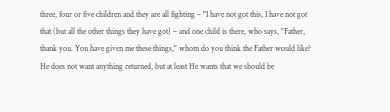three, four or five children and they are all fighting – "I have not got this, I have not got that (but all the other things they have got) – and one child is there, who says, "Father, thank you. You have given me these things," whom do you think the Father would like? He does not want anything returned, but at least He wants that we should be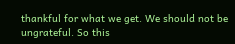thankful for what we get. We should not be ungrateful. So this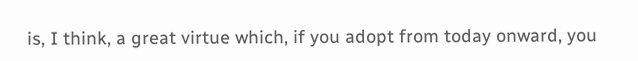is, I think, a great virtue which, if you adopt from today onward, you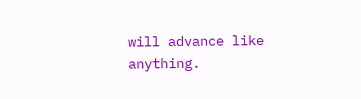will advance like anything.